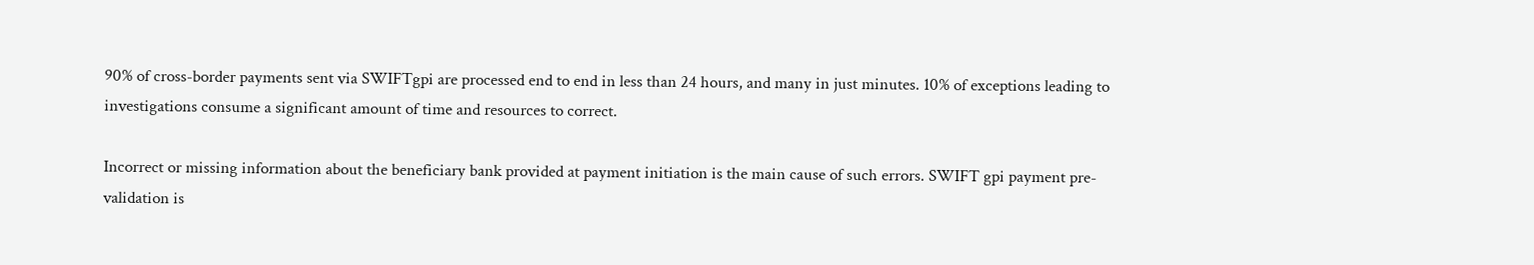90% of cross-border payments sent via SWIFTgpi are processed end to end in less than 24 hours, and many in just minutes. 10% of exceptions leading to investigations consume a significant amount of time and resources to correct.

Incorrect or missing information about the beneficiary bank provided at payment initiation is the main cause of such errors. SWIFT gpi payment pre-validation is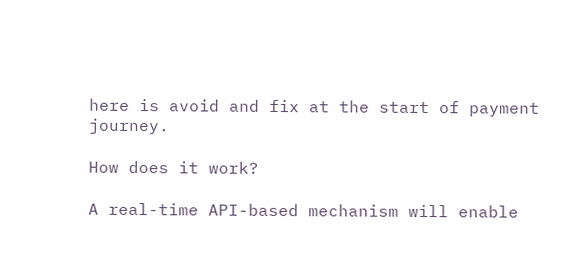here is avoid and fix at the start of payment journey.

How does it work?

A real-time API-based mechanism will enable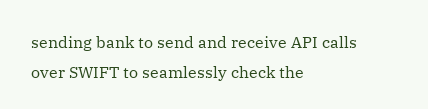sending bank to send and receive API calls over SWIFT to seamlessly check the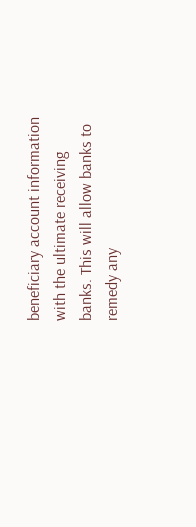beneficiary account information with the ultimate receiving banks. This will allow banks to remedy any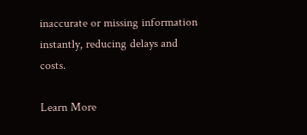inaccurate or missing information instantly, reducing delays and costs.

Learn More